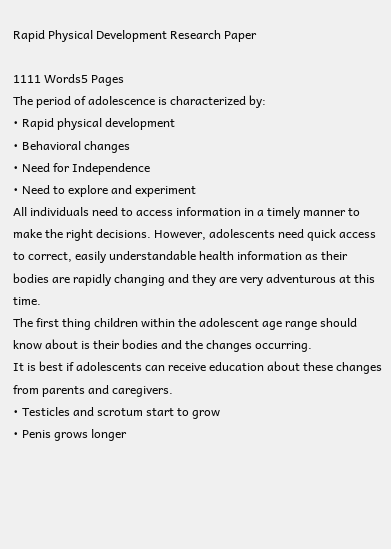Rapid Physical Development Research Paper

1111 Words5 Pages
The period of adolescence is characterized by:
• Rapid physical development
• Behavioral changes
• Need for Independence
• Need to explore and experiment
All individuals need to access information in a timely manner to make the right decisions. However, adolescents need quick access to correct, easily understandable health information as their bodies are rapidly changing and they are very adventurous at this time.
The first thing children within the adolescent age range should know about is their bodies and the changes occurring.
It is best if adolescents can receive education about these changes from parents and caregivers.
• Testicles and scrotum start to grow
• Penis grows longer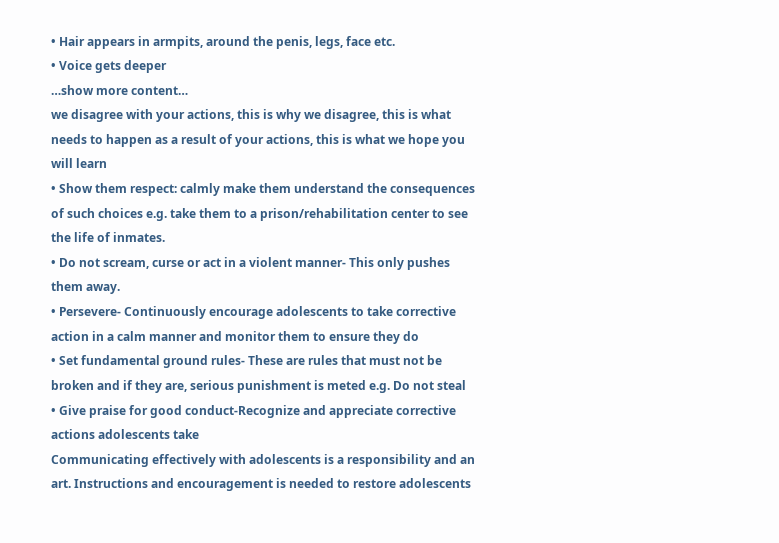• Hair appears in armpits, around the penis, legs, face etc.
• Voice gets deeper
…show more content…
we disagree with your actions, this is why we disagree, this is what needs to happen as a result of your actions, this is what we hope you will learn
• Show them respect: calmly make them understand the consequences of such choices e.g. take them to a prison/rehabilitation center to see the life of inmates.
• Do not scream, curse or act in a violent manner- This only pushes them away.
• Persevere- Continuously encourage adolescents to take corrective action in a calm manner and monitor them to ensure they do
• Set fundamental ground rules- These are rules that must not be broken and if they are, serious punishment is meted e.g. Do not steal
• Give praise for good conduct-Recognize and appreciate corrective actions adolescents take
Communicating effectively with adolescents is a responsibility and an art. Instructions and encouragement is needed to restore adolescents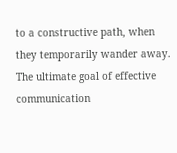to a constructive path, when they temporarily wander away.
The ultimate goal of effective communication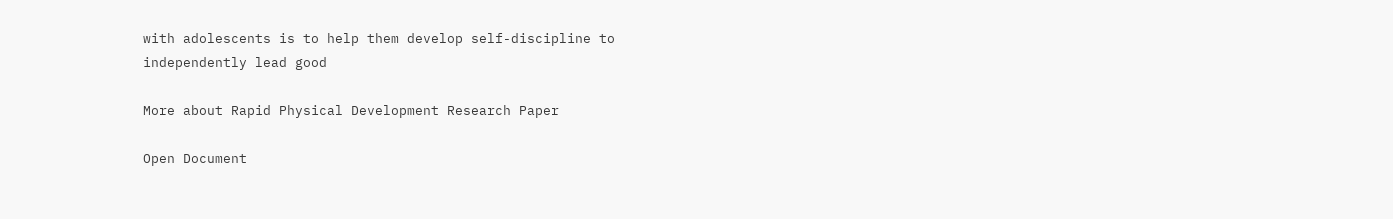with adolescents is to help them develop self-discipline to independently lead good

More about Rapid Physical Development Research Paper

Open Document